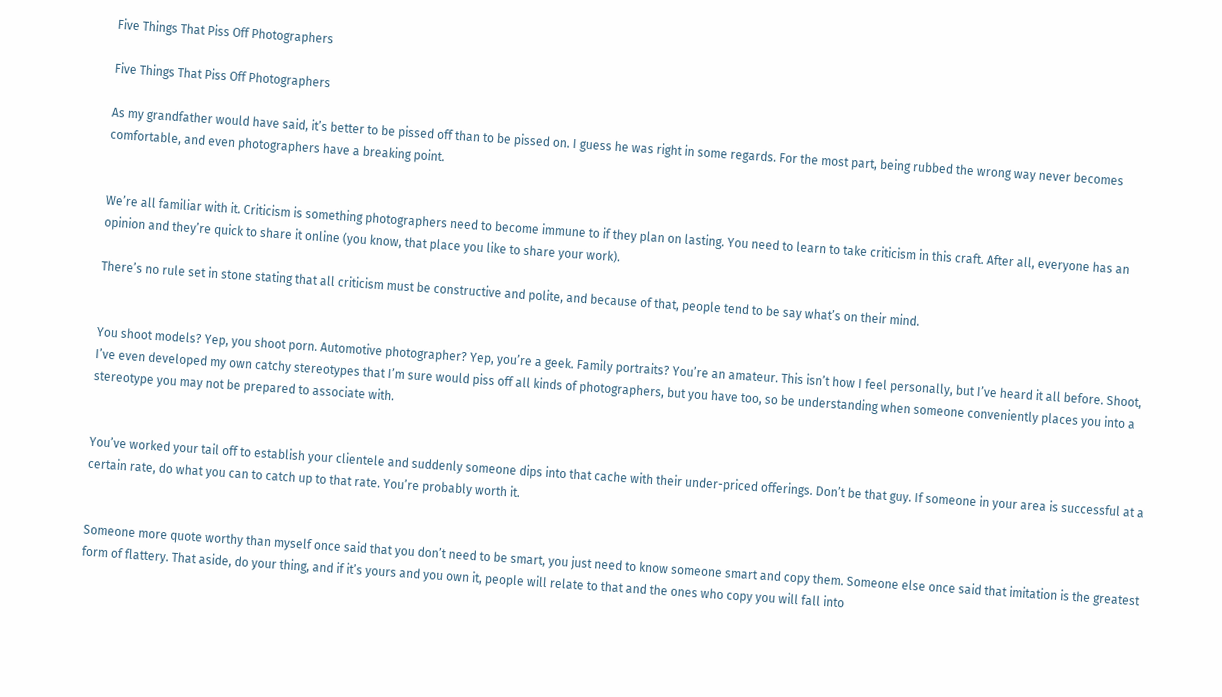Five Things That Piss Off Photographers

Five Things That Piss Off Photographers

As my grandfather would have said, it’s better to be pissed off than to be pissed on. I guess he was right in some regards. For the most part, being rubbed the wrong way never becomes comfortable, and even photographers have a breaking point.


We’re all familiar with it. Criticism is something photographers need to become immune to if they plan on lasting. You need to learn to take criticism in this craft. After all, everyone has an opinion and they’re quick to share it online (you know, that place you like to share your work).

There’s no rule set in stone stating that all criticism must be constructive and polite, and because of that, people tend to be say what’s on their mind.


You shoot models? Yep, you shoot porn. Automotive photographer? Yep, you’re a geek. Family portraits? You’re an amateur. This isn’t how I feel personally, but I’ve heard it all before. Shoot, I’ve even developed my own catchy stereotypes that I’m sure would piss off all kinds of photographers, but you have too, so be understanding when someone conveniently places you into a stereotype you may not be prepared to associate with.


You’ve worked your tail off to establish your clientele and suddenly someone dips into that cache with their under-priced offerings. Don’t be that guy. If someone in your area is successful at a certain rate, do what you can to catch up to that rate. You’re probably worth it.


Someone more quote worthy than myself once said that you don’t need to be smart, you just need to know someone smart and copy them. Someone else once said that imitation is the greatest form of flattery. That aside, do your thing, and if it’s yours and you own it, people will relate to that and the ones who copy you will fall into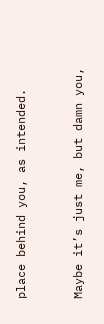place behind you, as intended.


Maybe it’s just me, but damn you,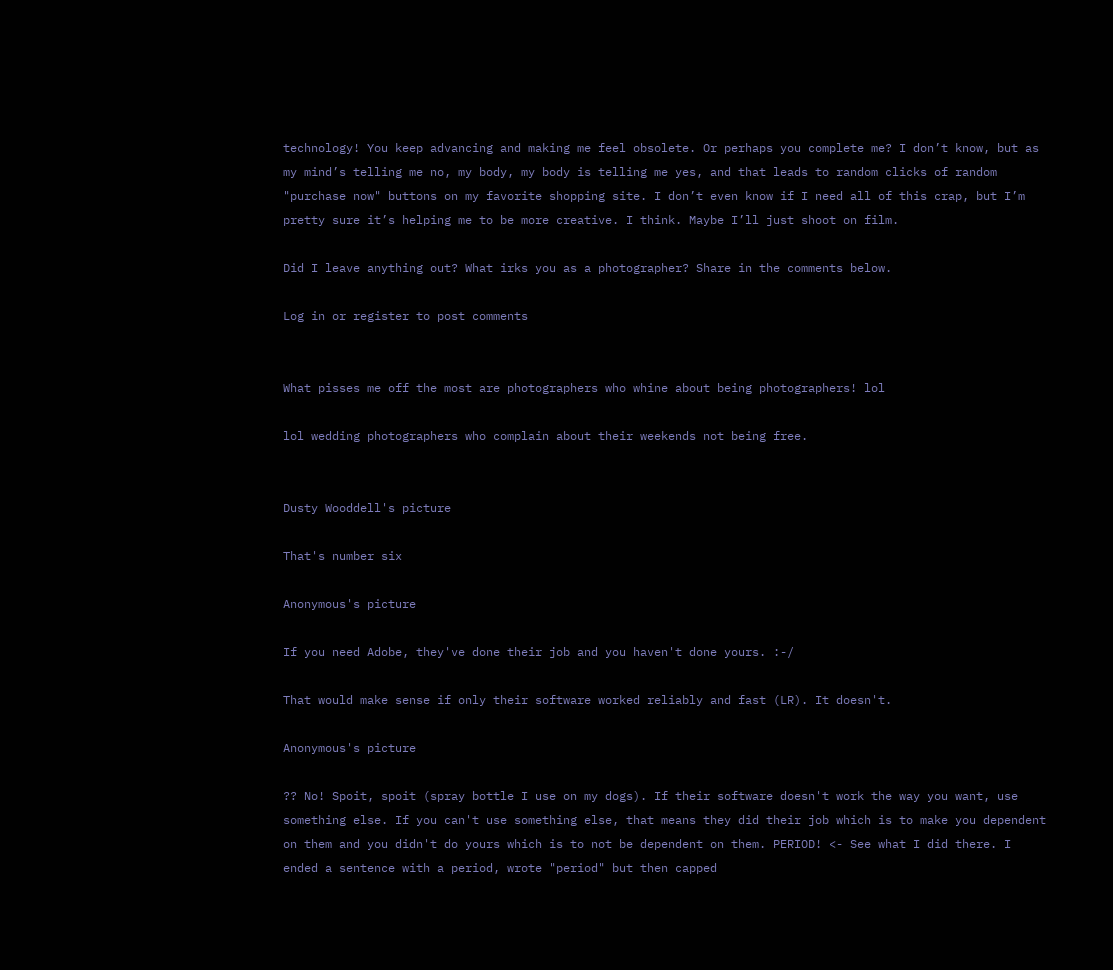technology! You keep advancing and making me feel obsolete. Or perhaps you complete me? I don’t know, but as my mind’s telling me no, my body, my body is telling me yes, and that leads to random clicks of random "purchase now" buttons on my favorite shopping site. I don’t even know if I need all of this crap, but I’m pretty sure it’s helping me to be more creative. I think. Maybe I’ll just shoot on film.

Did I leave anything out? What irks you as a photographer? Share in the comments below.

Log in or register to post comments


What pisses me off the most are photographers who whine about being photographers! lol

lol wedding photographers who complain about their weekends not being free.


Dusty Wooddell's picture

That's number six

Anonymous's picture

If you need Adobe, they've done their job and you haven't done yours. :-/

That would make sense if only their software worked reliably and fast (LR). It doesn't.

Anonymous's picture

?? No! Spoit, spoit (spray bottle I use on my dogs). If their software doesn't work the way you want, use something else. If you can't use something else, that means they did their job which is to make you dependent on them and you didn't do yours which is to not be dependent on them. PERIOD! <- See what I did there. I ended a sentence with a period, wrote "period" but then capped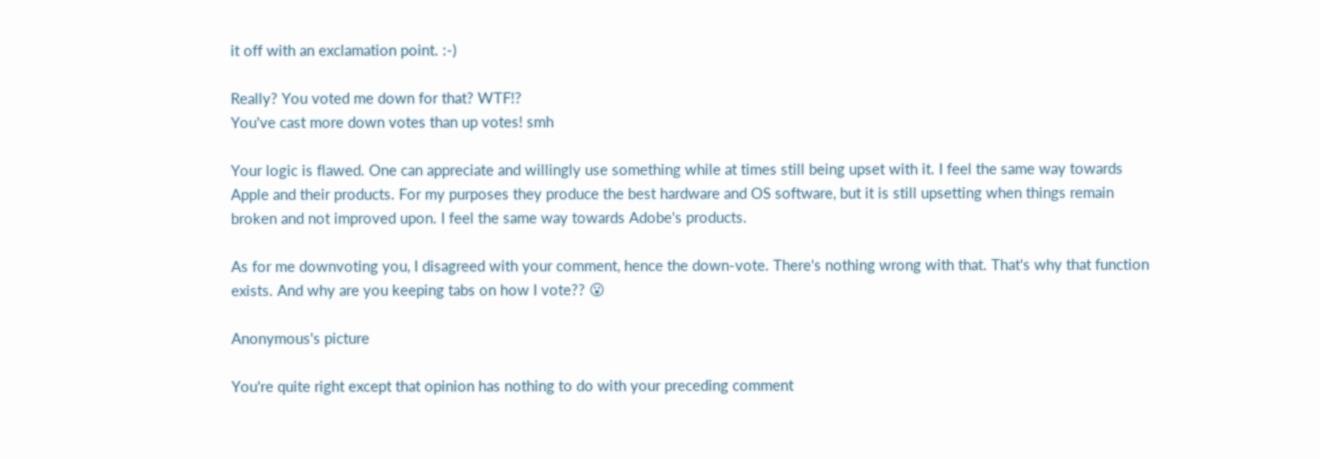it off with an exclamation point. :-)

Really? You voted me down for that? WTF!?
You've cast more down votes than up votes! smh

Your logic is flawed. One can appreciate and willingly use something while at times still being upset with it. I feel the same way towards Apple and their products. For my purposes they produce the best hardware and OS software, but it is still upsetting when things remain broken and not improved upon. I feel the same way towards Adobe's products.

As for me downvoting you, I disagreed with your comment, hence the down-vote. There's nothing wrong with that. That's why that function exists. And why are you keeping tabs on how I vote?? 😮

Anonymous's picture

You're quite right except that opinion has nothing to do with your preceding comment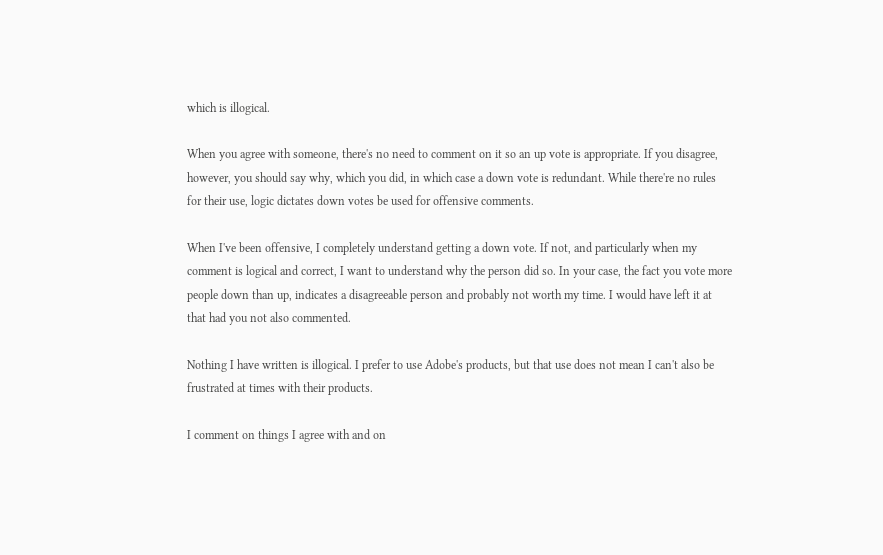which is illogical.

When you agree with someone, there's no need to comment on it so an up vote is appropriate. If you disagree, however, you should say why, which you did, in which case a down vote is redundant. While there're no rules for their use, logic dictates down votes be used for offensive comments.

When I've been offensive, I completely understand getting a down vote. If not, and particularly when my comment is logical and correct, I want to understand why the person did so. In your case, the fact you vote more people down than up, indicates a disagreeable person and probably not worth my time. I would have left it at that had you not also commented.

Nothing I have written is illogical. I prefer to use Adobe's products, but that use does not mean I can't also be frustrated at times with their products.

I comment on things I agree with and on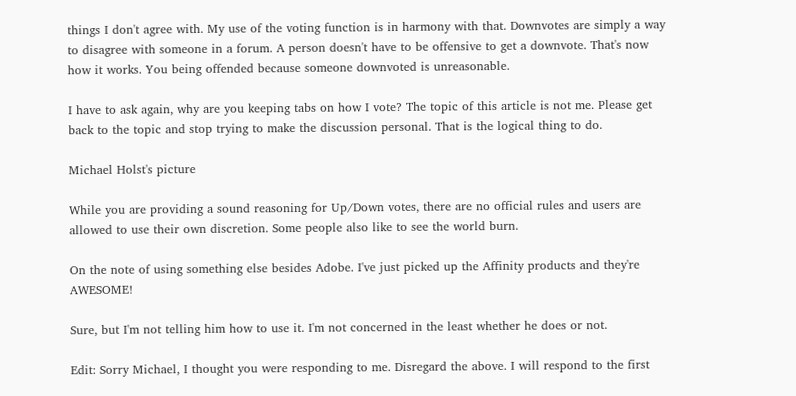things I don't agree with. My use of the voting function is in harmony with that. Downvotes are simply a way to disagree with someone in a forum. A person doesn't have to be offensive to get a downvote. That's now how it works. You being offended because someone downvoted is unreasonable.

I have to ask again, why are you keeping tabs on how I vote? The topic of this article is not me. Please get back to the topic and stop trying to make the discussion personal. That is the logical thing to do.

Michael Holst's picture

While you are providing a sound reasoning for Up/Down votes, there are no official rules and users are allowed to use their own discretion. Some people also like to see the world burn.

On the note of using something else besides Adobe. I've just picked up the Affinity products and they're AWESOME!

Sure, but I'm not telling him how to use it. I'm not concerned in the least whether he does or not.

Edit: Sorry Michael, I thought you were responding to me. Disregard the above. I will respond to the first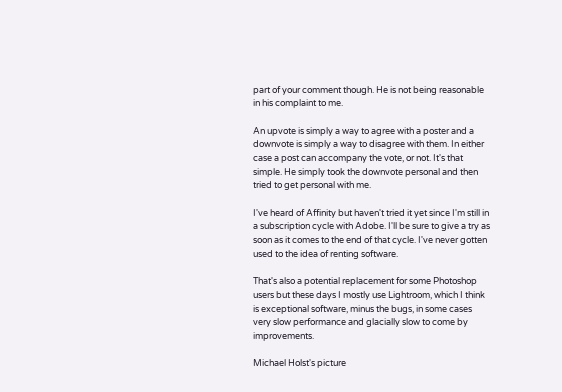part of your comment though. He is not being reasonable in his complaint to me.

An upvote is simply a way to agree with a poster and a downvote is simply a way to disagree with them. In either case a post can accompany the vote, or not. It's that simple. He simply took the downvote personal and then tried to get personal with me.

I've heard of Affinity but haven't tried it yet since I'm still in a subscription cycle with Adobe. I'll be sure to give a try as soon as it comes to the end of that cycle. I've never gotten used to the idea of renting software.

That's also a potential replacement for some Photoshop users but these days I mostly use Lightroom, which I think is exceptional software, minus the bugs, in some cases very slow performance and glacially slow to come by improvements.

Michael Holst's picture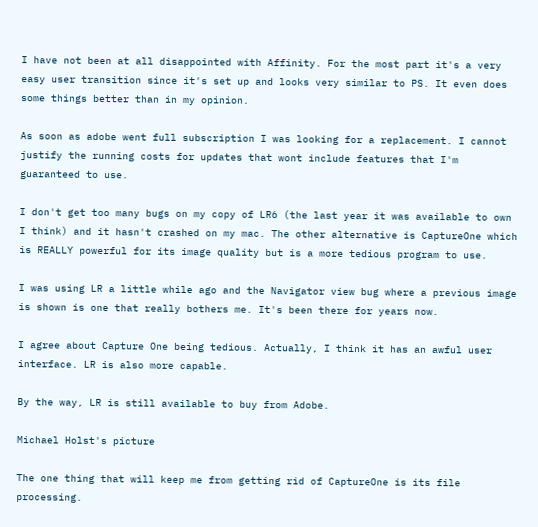I have not been at all disappointed with Affinity. For the most part it's a very easy user transition since it's set up and looks very similar to PS. It even does some things better than in my opinion.

As soon as adobe went full subscription I was looking for a replacement. I cannot justify the running costs for updates that wont include features that I'm guaranteed to use.

I don't get too many bugs on my copy of LR6 (the last year it was available to own I think) and it hasn't crashed on my mac. The other alternative is CaptureOne which is REALLY powerful for its image quality but is a more tedious program to use.

I was using LR a little while ago and the Navigator view bug where a previous image is shown is one that really bothers me. It's been there for years now.

I agree about Capture One being tedious. Actually, I think it has an awful user interface. LR is also more capable.

By the way, LR is still available to buy from Adobe.

Michael Holst's picture

The one thing that will keep me from getting rid of CaptureOne is its file processing.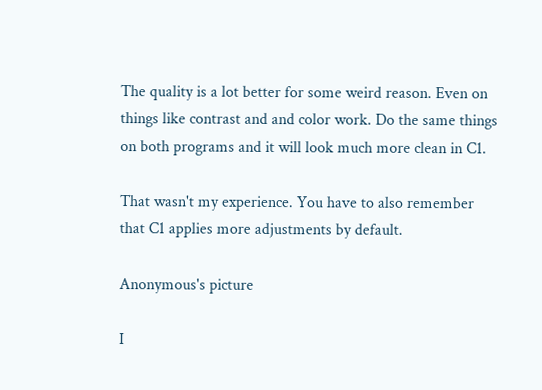The quality is a lot better for some weird reason. Even on things like contrast and and color work. Do the same things on both programs and it will look much more clean in C1.

That wasn't my experience. You have to also remember that C1 applies more adjustments by default.

Anonymous's picture

I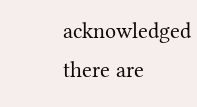acknowledged there are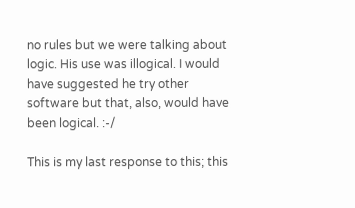no rules but we were talking about logic. His use was illogical. I would have suggested he try other software but that, also, would have been logical. :-/

This is my last response to this; this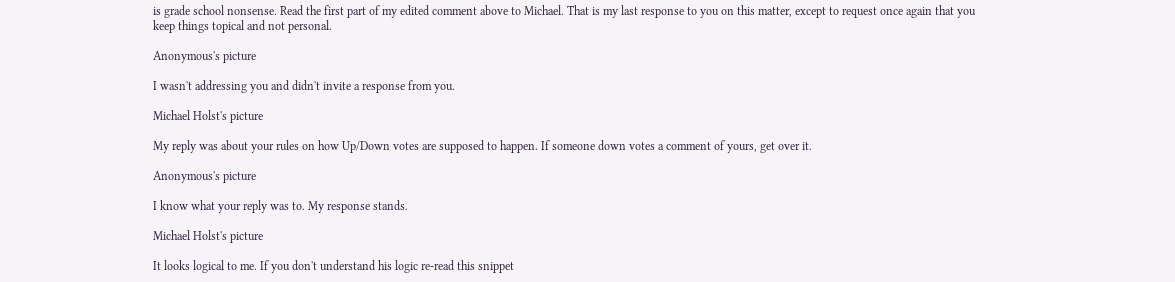is grade school nonsense. Read the first part of my edited comment above to Michael. That is my last response to you on this matter, except to request once again that you keep things topical and not personal.

Anonymous's picture

I wasn't addressing you and didn't invite a response from you.

Michael Holst's picture

My reply was about your rules on how Up/Down votes are supposed to happen. If someone down votes a comment of yours, get over it.

Anonymous's picture

I know what your reply was to. My response stands.

Michael Holst's picture

It looks logical to me. If you don't understand his logic re-read this snippet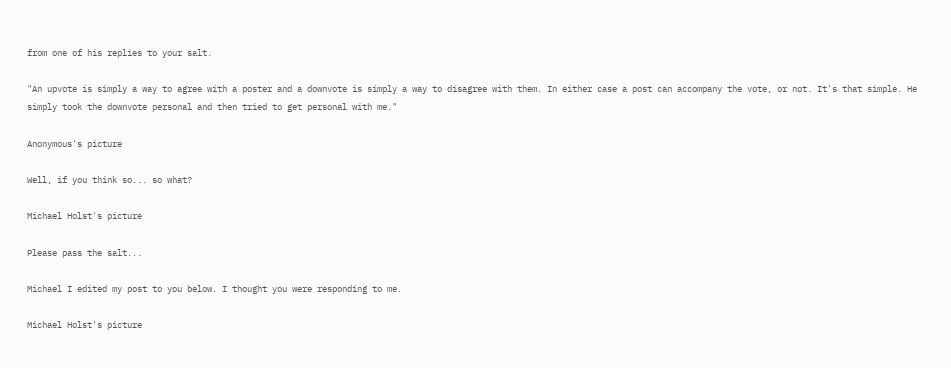from one of his replies to your salt.

"An upvote is simply a way to agree with a poster and a downvote is simply a way to disagree with them. In either case a post can accompany the vote, or not. It's that simple. He simply took the downvote personal and then tried to get personal with me."

Anonymous's picture

Well, if you think so... so what?

Michael Holst's picture

Please pass the salt...

Michael I edited my post to you below. I thought you were responding to me.

Michael Holst's picture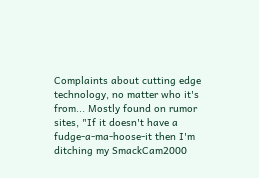Complaints about cutting edge technology, no matter who it's from... Mostly found on rumor sites, "If it doesn't have a fudge-a-ma-hoose-it then I'm ditching my SmackCam2000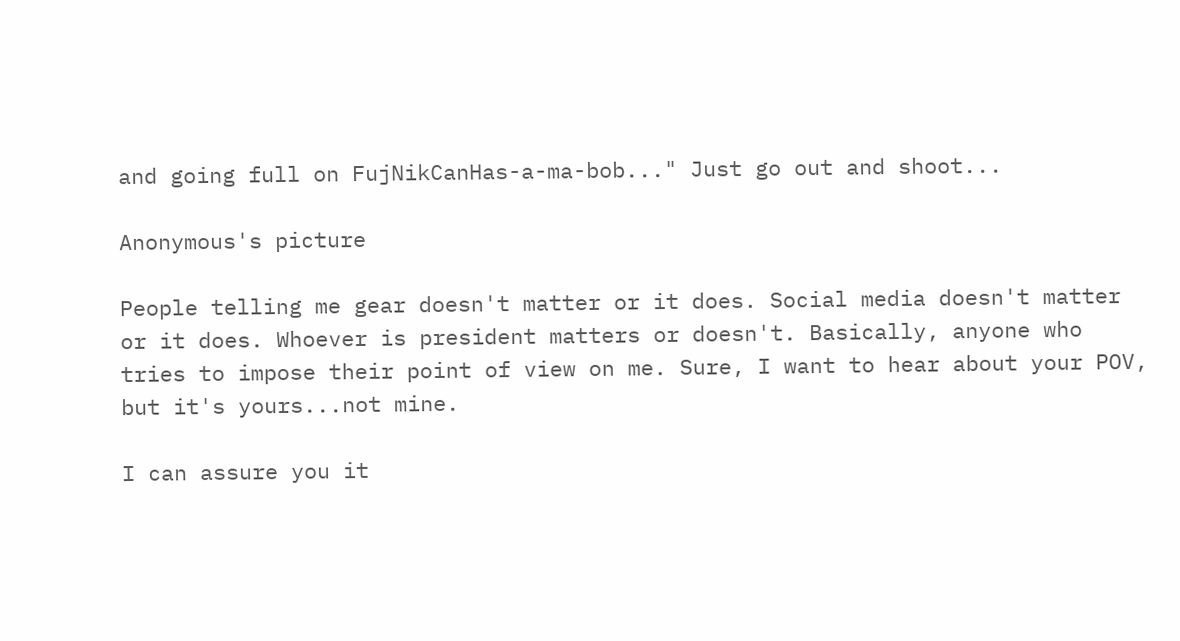and going full on FujNikCanHas-a-ma-bob..." Just go out and shoot...

Anonymous's picture

People telling me gear doesn't matter or it does. Social media doesn't matter or it does. Whoever is president matters or doesn't. Basically, anyone who tries to impose their point of view on me. Sure, I want to hear about your POV, but it's yours...not mine.

I can assure you it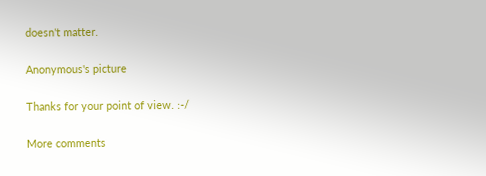doesn't matter.

Anonymous's picture

Thanks for your point of view. :-/

More comments